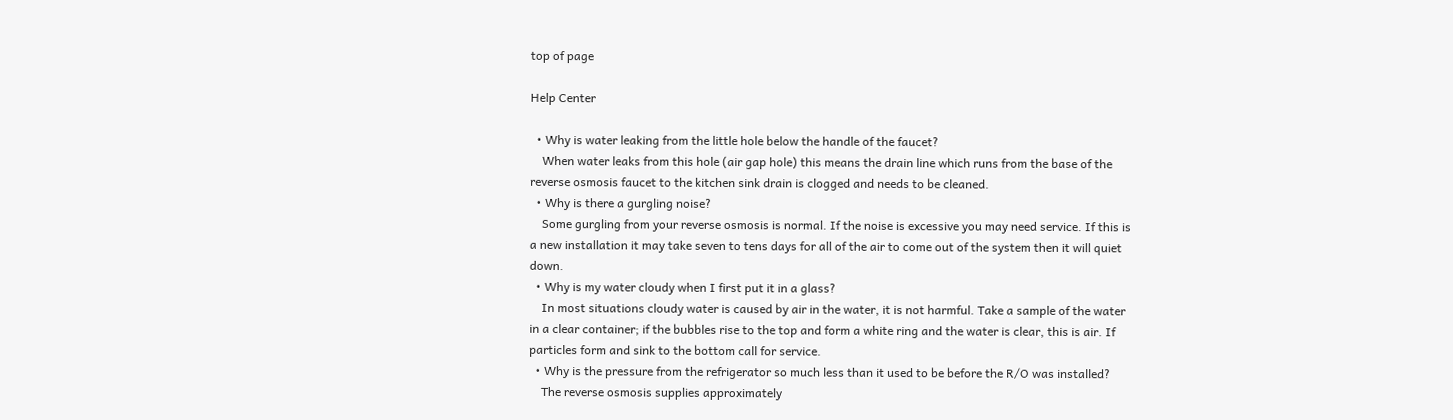top of page

Help Center

  • Why is water leaking from the little hole below the handle of the faucet?
    When water leaks from this hole (air gap hole) this means the drain line which runs from the base of the reverse osmosis faucet to the kitchen sink drain is clogged and needs to be cleaned.
  • Why is there a gurgling noise?
    Some gurgling from your reverse osmosis is normal. If the noise is excessive you may need service. If this is a new installation it may take seven to tens days for all of the air to come out of the system then it will quiet down.
  • Why is my water cloudy when I first put it in a glass?
    In most situations cloudy water is caused by air in the water, it is not harmful. Take a sample of the water in a clear container; if the bubbles rise to the top and form a white ring and the water is clear, this is air. If particles form and sink to the bottom call for service.
  • Why is the pressure from the refrigerator so much less than it used to be before the R/O was installed?
    The reverse osmosis supplies approximately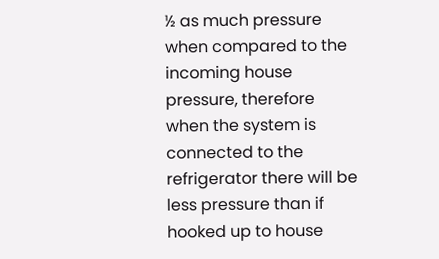½ as much pressure when compared to the incoming house pressure, therefore when the system is connected to the refrigerator there will be less pressure than if hooked up to house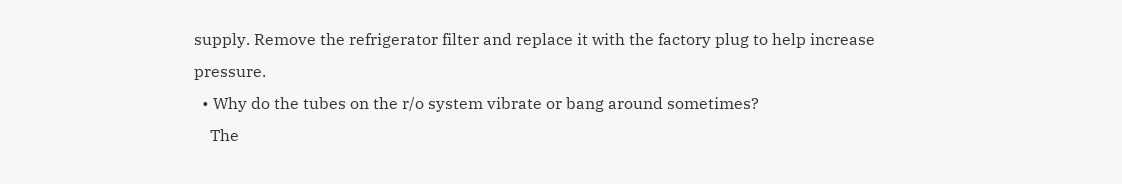supply. Remove the refrigerator filter and replace it with the factory plug to help increase pressure.
  • Why do the tubes on the r/o system vibrate or bang around sometimes?
    The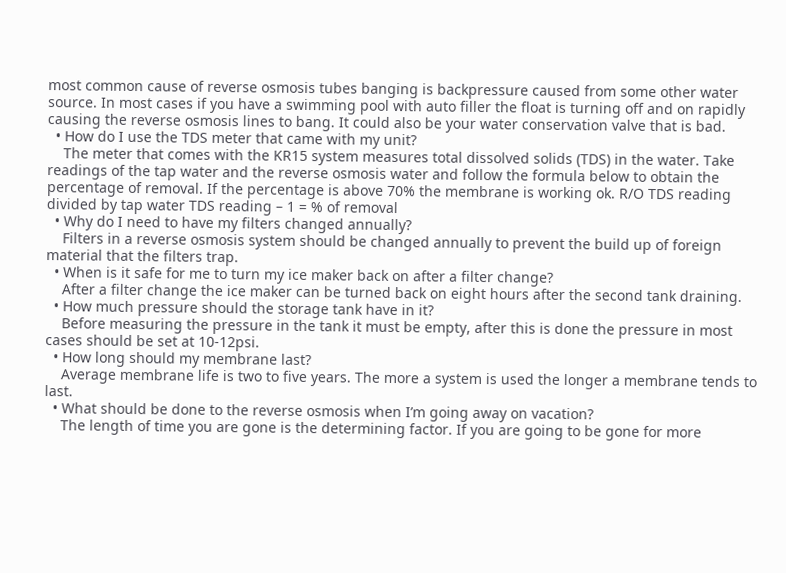most common cause of reverse osmosis tubes banging is backpressure caused from some other water source. In most cases if you have a swimming pool with auto filler the float is turning off and on rapidly causing the reverse osmosis lines to bang. It could also be your water conservation valve that is bad.
  • How do I use the TDS meter that came with my unit?
    The meter that comes with the KR15 system measures total dissolved solids (TDS) in the water. Take readings of the tap water and the reverse osmosis water and follow the formula below to obtain the percentage of removal. If the percentage is above 70% the membrane is working ok. R/O TDS reading divided by tap water TDS reading – 1 = % of removal
  • Why do I need to have my filters changed annually?
    Filters in a reverse osmosis system should be changed annually to prevent the build up of foreign material that the filters trap.
  • When is it safe for me to turn my ice maker back on after a filter change?
    After a filter change the ice maker can be turned back on eight hours after the second tank draining.
  • How much pressure should the storage tank have in it?
    Before measuring the pressure in the tank it must be empty, after this is done the pressure in most cases should be set at 10-12psi.
  • How long should my membrane last?
    Average membrane life is two to five years. The more a system is used the longer a membrane tends to last.
  • What should be done to the reverse osmosis when I’m going away on vacation?
    The length of time you are gone is the determining factor. If you are going to be gone for more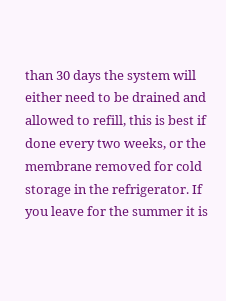than 30 days the system will either need to be drained and allowed to refill, this is best if done every two weeks, or the membrane removed for cold storage in the refrigerator. If you leave for the summer it is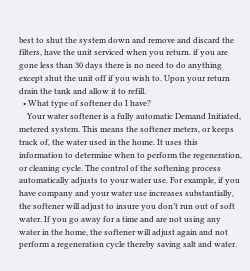best to shut the system down and remove and discard the filters, have the unit serviced when you return. if you are gone less than 30 days there is no need to do anything except shut the unit off if you wish to. Upon your return drain the tank and allow it to refill.
  • What type of softener do I have?
    Your water softener is a fully automatic Demand Initiated, metered system. This means the softener meters, or keeps track of, the water used in the home. It uses this information to determine when to perform the regeneration, or cleaning cycle. The control of the softening process automatically adjusts to your water use. For example, if you have company and your water use increases substantially, the softener will adjust to insure you don’t run out of soft water. If you go away for a time and are not using any water in the home, the softener will adjust again and not perform a regeneration cycle thereby saving salt and water.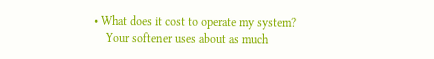• What does it cost to operate my system?
    Your softener uses about as much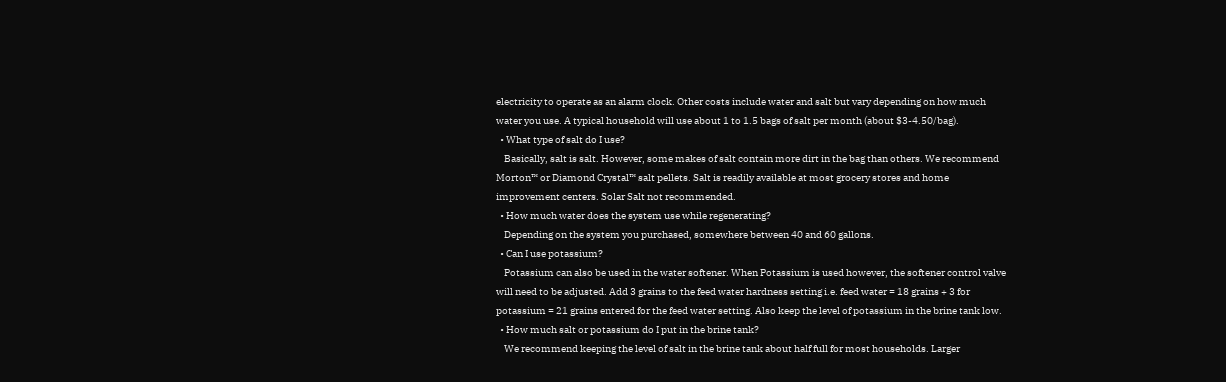electricity to operate as an alarm clock. Other costs include water and salt but vary depending on how much water you use. A typical household will use about 1 to 1.5 bags of salt per month (about $3-4.50/bag).
  • What type of salt do I use?
    Basically, salt is salt. However, some makes of salt contain more dirt in the bag than others. We recommend Morton™ or Diamond Crystal™ salt pellets. Salt is readily available at most grocery stores and home improvement centers. Solar Salt not recommended.
  • How much water does the system use while regenerating?
    Depending on the system you purchased, somewhere between 40 and 60 gallons.
  • Can I use potassium?
    Potassium can also be used in the water softener. When Potassium is used however, the softener control valve will need to be adjusted. Add 3 grains to the feed water hardness setting i.e. feed water = 18 grains + 3 for potassium = 21 grains entered for the feed water setting. Also keep the level of potassium in the brine tank low.
  • How much salt or potassium do I put in the brine tank?
    We recommend keeping the level of salt in the brine tank about half full for most households. Larger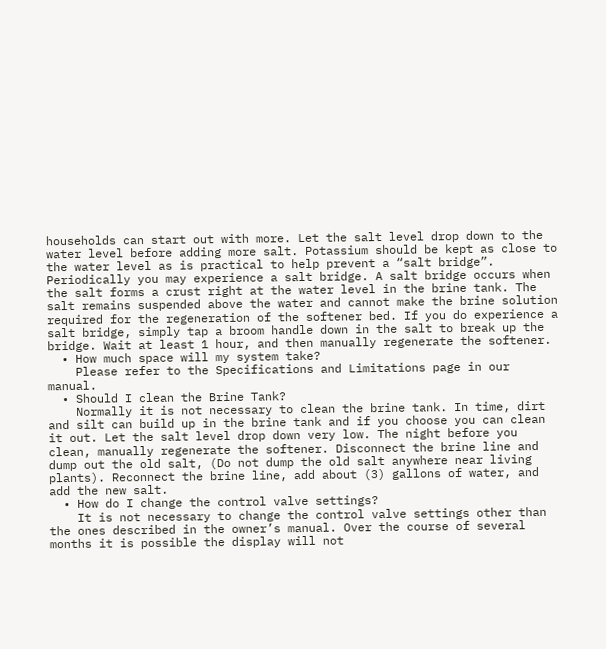households can start out with more. Let the salt level drop down to the water level before adding more salt. Potassium should be kept as close to the water level as is practical to help prevent a “salt bridge”. Periodically you may experience a salt bridge. A salt bridge occurs when the salt forms a crust right at the water level in the brine tank. The salt remains suspended above the water and cannot make the brine solution required for the regeneration of the softener bed. If you do experience a salt bridge, simply tap a broom handle down in the salt to break up the bridge. Wait at least 1 hour, and then manually regenerate the softener.
  • How much space will my system take?
    Please refer to the Specifications and Limitations page in our manual.
  • Should I clean the Brine Tank?
    Normally it is not necessary to clean the brine tank. In time, dirt and silt can build up in the brine tank and if you choose you can clean it out. Let the salt level drop down very low. The night before you clean, manually regenerate the softener. Disconnect the brine line and dump out the old salt, (Do not dump the old salt anywhere near living plants). Reconnect the brine line, add about (3) gallons of water, and add the new salt.
  • How do I change the control valve settings?
    It is not necessary to change the control valve settings other than the ones described in the owner’s manual. Over the course of several months it is possible the display will not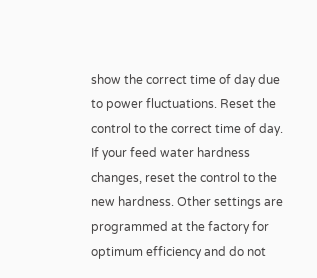show the correct time of day due to power fluctuations. Reset the control to the correct time of day. If your feed water hardness changes, reset the control to the new hardness. Other settings are programmed at the factory for optimum efficiency and do not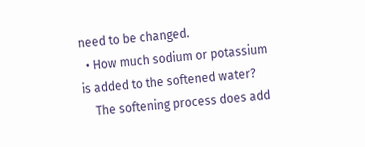need to be changed.
  • How much sodium or potassium is added to the softened water?
    The softening process does add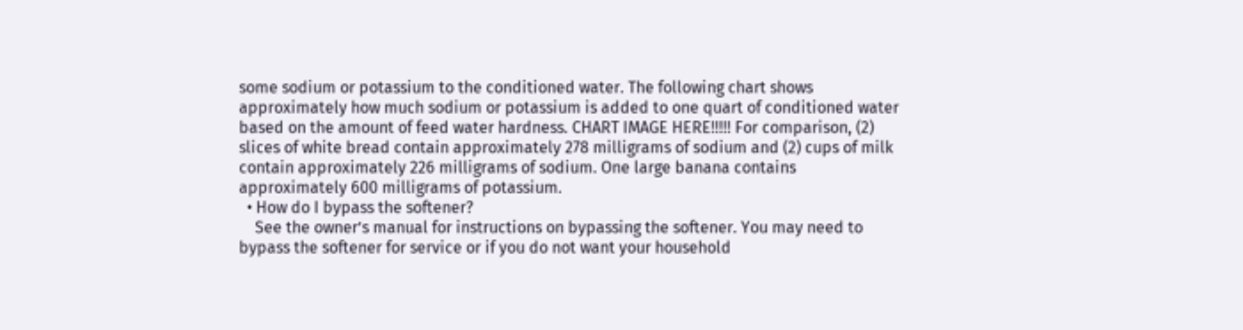some sodium or potassium to the conditioned water. The following chart shows approximately how much sodium or potassium is added to one quart of conditioned water based on the amount of feed water hardness. CHART IMAGE HERE!!!!! For comparison, (2) slices of white bread contain approximately 278 milligrams of sodium and (2) cups of milk contain approximately 226 milligrams of sodium. One large banana contains approximately 600 milligrams of potassium.
  • How do I bypass the softener?
    See the owner’s manual for instructions on bypassing the softener. You may need to bypass the softener for service or if you do not want your household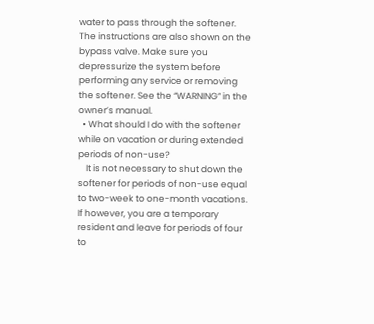water to pass through the softener. The instructions are also shown on the bypass valve. Make sure you depressurize the system before performing any service or removing the softener. See the “WARNING” in the owner’s manual.
  • What should I do with the softener while on vacation or during extended periods of non-use?
    It is not necessary to shut down the softener for periods of non-use equal to two-week to one-month vacations. If however, you are a temporary resident and leave for periods of four to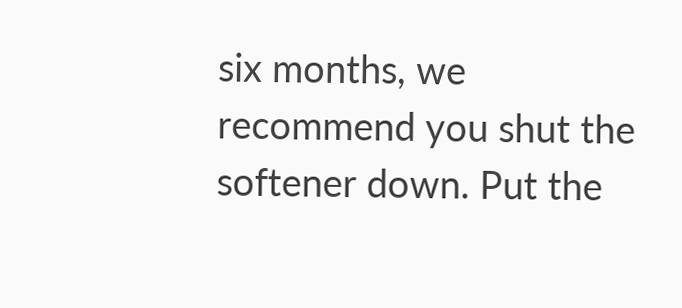six months, we recommend you shut the softener down. Put the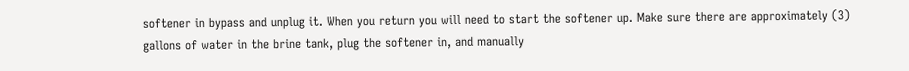softener in bypass and unplug it. When you return you will need to start the softener up. Make sure there are approximately (3) gallons of water in the brine tank, plug the softener in, and manually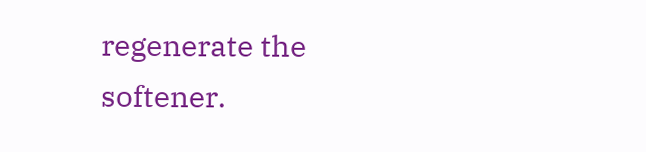regenerate the softener.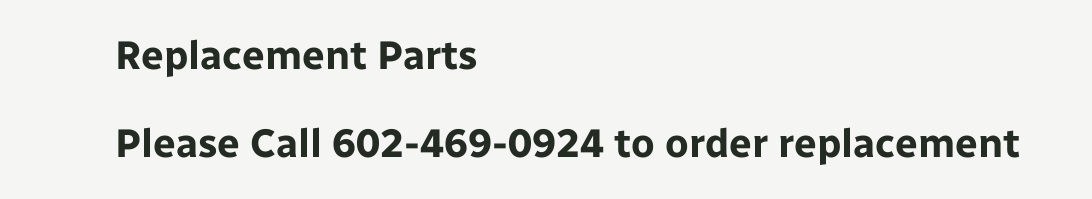Replacement Parts

Please Call 602-469-0924 to order replacement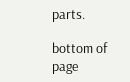parts.

bottom of page